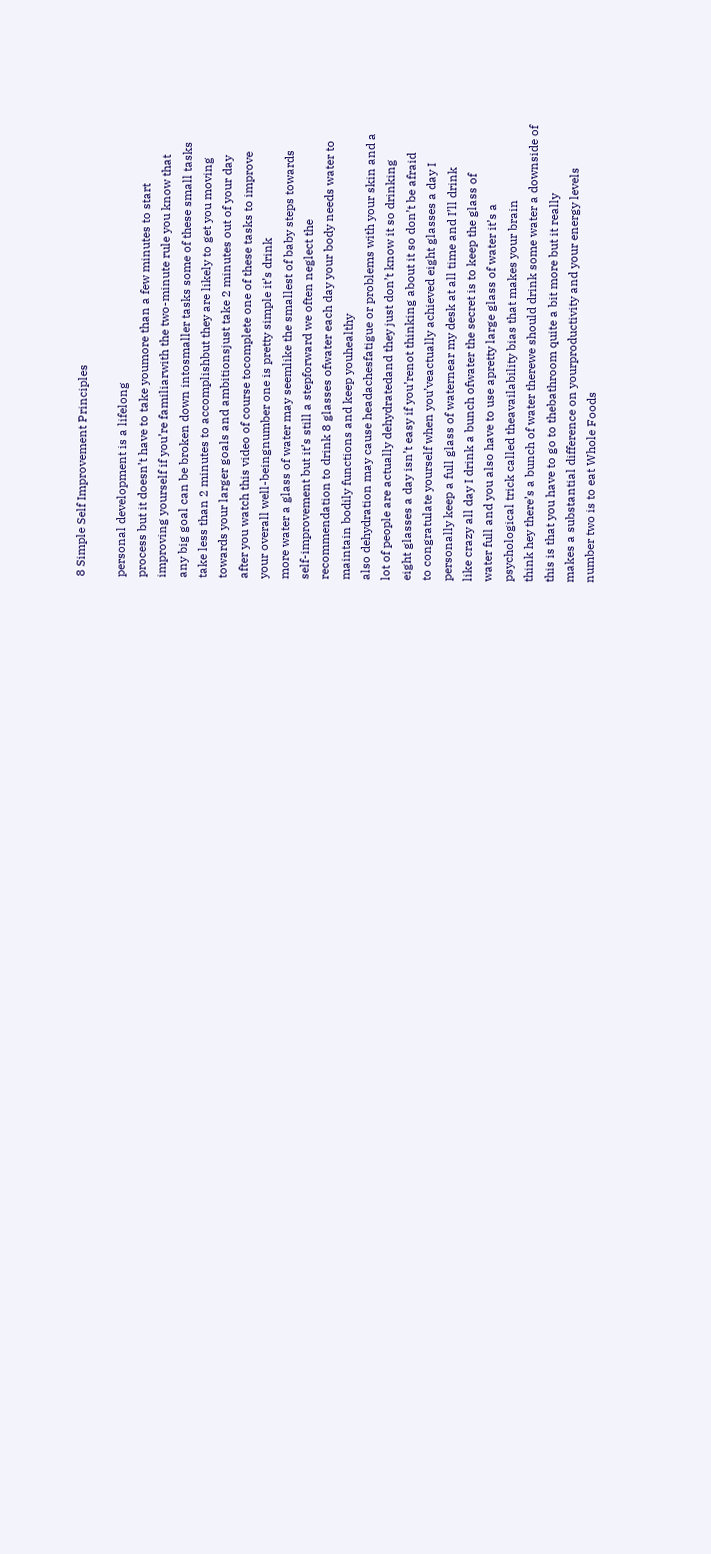8 Simple Self Improvement Principles

personal development is a lifelong
process but it doesn’t have to take youmore than a few minutes to start
improving yourself if you’re familiarwith the two-minute rule you know that
any big goal can be broken down intosmaller tasks some of these small tasks
take less than 2 minutes to accomplishbut they are likely to get you moving
towards your larger goals and ambitionsjust take 2 minutes out of your day
after you watch this video of course tocomplete one of these tasks to improve
your overall well-beingnumber one is pretty simple it’s drink
more water a glass of water may seemlike the smallest of baby steps towards
self-improvement but it’s still a stepforward we often neglect the
recommendation to drink 8 glasses ofwater each day your body needs water to
maintain bodily functions and keep youhealthy
also dehydration may cause headachesfatigue or problems with your skin and a
lot of people are actually dehydratedand they just don’t know it so drinking
eight glasses a day isn’t easy if you’renot thinking about it so don’t be afraid
to congratulate yourself when you’veactually achieved eight glasses a day I
personally keep a full glass of waternear my desk at all time and I’ll drink
like crazy all day I drink a bunch ofwater the secret is to keep the glass of
water full and you also have to use apretty large glass of water it’s a
psychological trick called theavailability bias that makes your brain
think hey there’s a bunch of water therewe should drink some water a downside of
this is that you have to go to thebathroom quite a bit more but it really
makes a substantial difference on yourproductivity and your energy levels
number two is to eat Whole Foods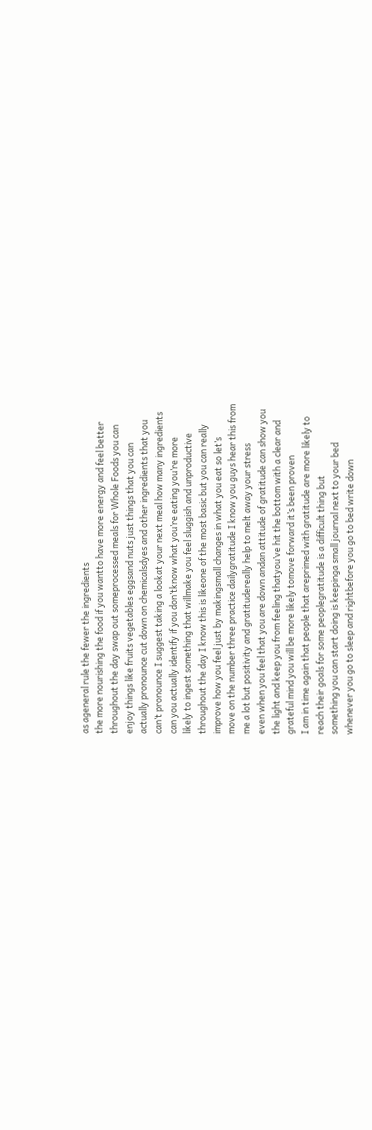as ageneral rule the fewer the ingredients
the more nourishing the food if you wantto have more energy and feel better
throughout the day swap out someprocessed meals for Whole Foods you can
enjoy things like fruits vegetables eggsand nuts just things that you can
actually pronounce cut down on chemicalsdyes and other ingredients that you
can’t pronounce I suggest taking a lookat your next meal how many ingredients
can you actually identify if you don’tknow what you’re eating you’re more
likely to ingest something that willmake you feel sluggish and unproductive
throughout the day I know this is likeone of the most basic but you can really
improve how you feel just by makingsmall changes in what you eat so let’s
move on the number three practice dailygratitude I know you guys hear this from
me a lot but positivity and gratitudereally help to melt away your stress
even when you feel that you are down andan attitude of gratitude can show you
the light and keep you from feeling thatyou’ve hit the bottom with a clear and
grateful mind you will be more likely tomove forward it’s been proven
I am in time again that people that areprimed with gratitude are more likely to
reach their goals for some peoplegratitude is a difficult thing but
something you can start doing is keepinga small journal next to your bed
whenever you go to sleep and rightbefore you go to bed write down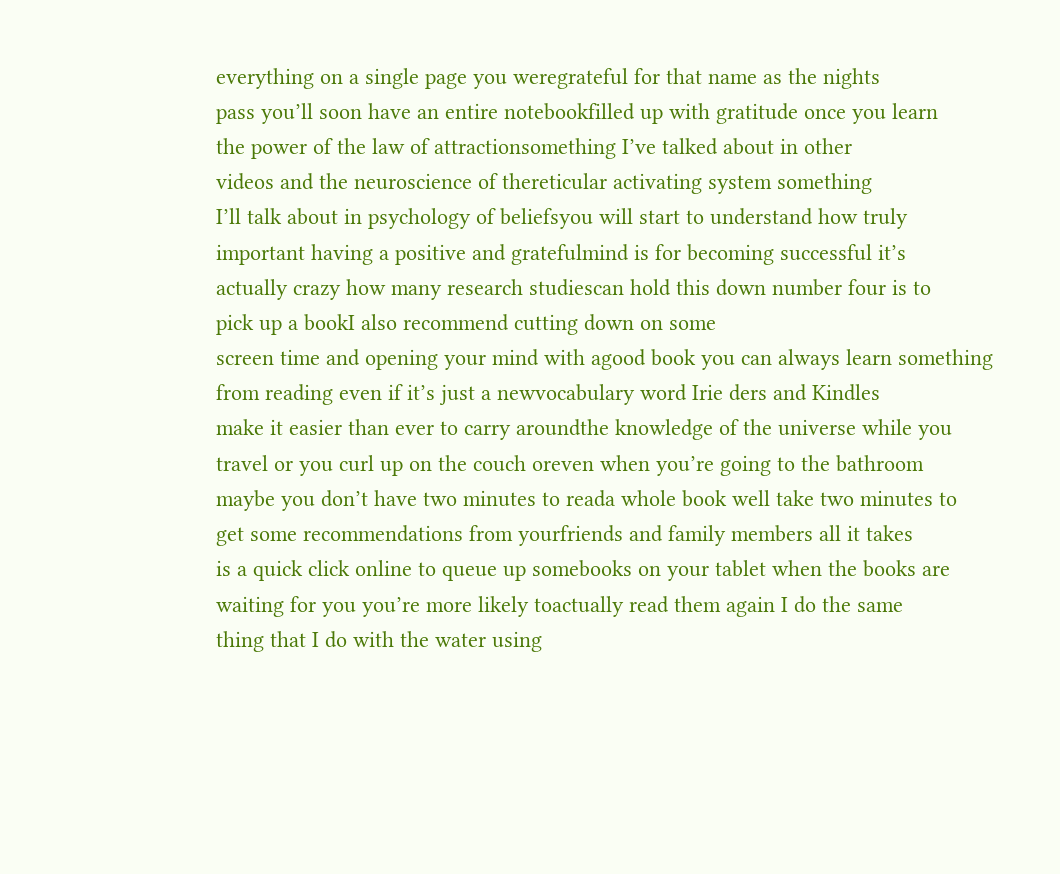everything on a single page you weregrateful for that name as the nights
pass you’ll soon have an entire notebookfilled up with gratitude once you learn
the power of the law of attractionsomething I’ve talked about in other
videos and the neuroscience of thereticular activating system something
I’ll talk about in psychology of beliefsyou will start to understand how truly
important having a positive and gratefulmind is for becoming successful it’s
actually crazy how many research studiescan hold this down number four is to
pick up a bookI also recommend cutting down on some
screen time and opening your mind with agood book you can always learn something
from reading even if it’s just a newvocabulary word Irie ders and Kindles
make it easier than ever to carry aroundthe knowledge of the universe while you
travel or you curl up on the couch oreven when you’re going to the bathroom
maybe you don’t have two minutes to reada whole book well take two minutes to
get some recommendations from yourfriends and family members all it takes
is a quick click online to queue up somebooks on your tablet when the books are
waiting for you you’re more likely toactually read them again I do the same
thing that I do with the water using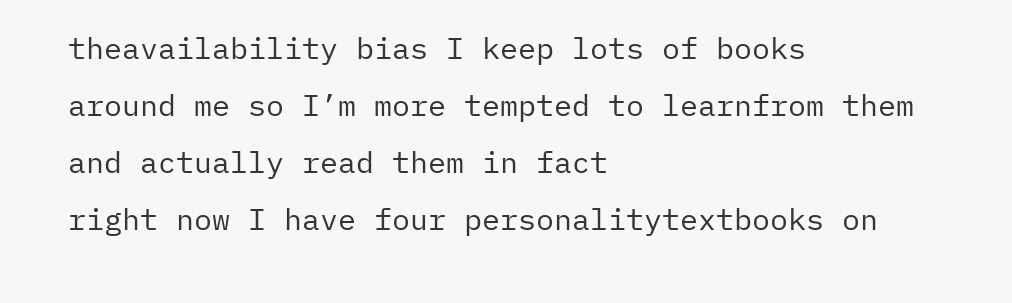theavailability bias I keep lots of books
around me so I’m more tempted to learnfrom them and actually read them in fact
right now I have four personalitytextbooks on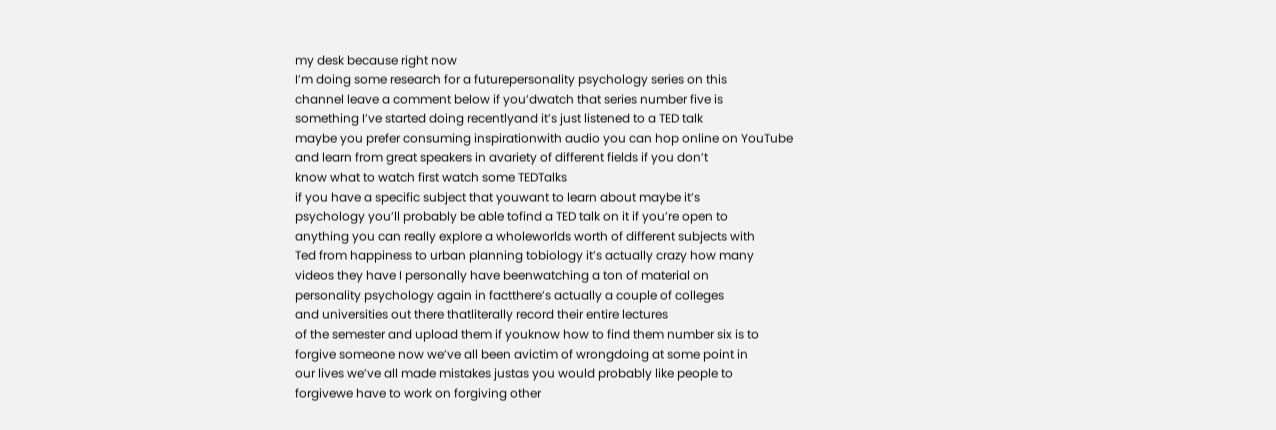my desk because right now
I’m doing some research for a futurepersonality psychology series on this
channel leave a comment below if you’dwatch that series number five is
something I’ve started doing recentlyand it’s just listened to a TED talk
maybe you prefer consuming inspirationwith audio you can hop online on YouTube
and learn from great speakers in avariety of different fields if you don’t
know what to watch first watch some TEDTalks
if you have a specific subject that youwant to learn about maybe it’s
psychology you’ll probably be able tofind a TED talk on it if you’re open to
anything you can really explore a wholeworlds worth of different subjects with
Ted from happiness to urban planning tobiology it’s actually crazy how many
videos they have I personally have beenwatching a ton of material on
personality psychology again in factthere’s actually a couple of colleges
and universities out there thatliterally record their entire lectures
of the semester and upload them if youknow how to find them number six is to
forgive someone now we’ve all been avictim of wrongdoing at some point in
our lives we’ve all made mistakes justas you would probably like people to
forgivewe have to work on forgiving other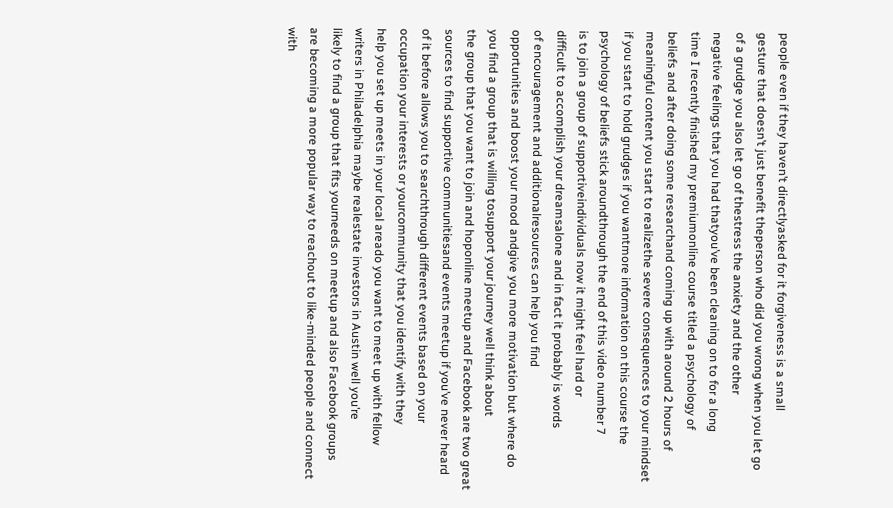people even if they haven’t directlyasked for it forgiveness is a small
gesture that doesn’t just benefit theperson who did you wrong when you let go
of a grudge you also let go of thestress the anxiety and the other
negative feelings that you had thatyou’ve been cleaning on to for a long
time I recently finished my premiumonline course titled a psychology of
beliefs and after doing some researchand coming up with around 2 hours of
meaningful content you start to realizethe severe consequences to your mindset
if you start to hold grudges if you wantmore information on this course the
psychology of beliefs stick aroundthrough the end of this video number 7
is to join a group of supportiveindividuals now it might feel hard or
difficult to accomplish your dreamsalone and in fact it probably is words
of encouragement and additionalresources can help you find
opportunities and boost your mood andgive you more motivation but where do
you find a group that is willing tosupport your journey well think about
the group that you want to join and hoponline meetup and Facebook are two great
sources to find supportive communitiesand events meetup if you’ve never heard
of it before allows you to searchthrough different events based on your
occupation your interests or yourcommunity that you identify with they
help you set up meets in your local areado you want to meet up with fellow
writers in Philadelphia maybe realestate investors in Austin well you’re
likely to find a group that fits yourneeds on meetup and also Facebook groups
are becoming a more popular way to reachout to like-minded people and connect
with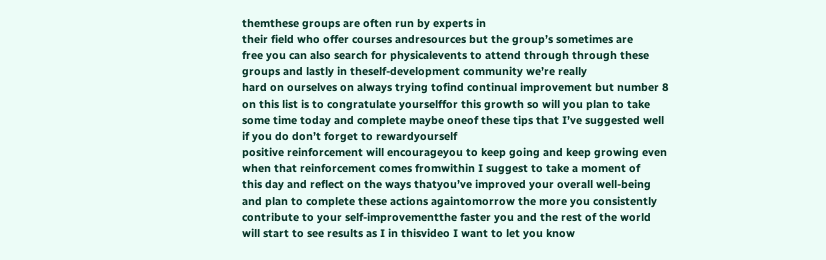themthese groups are often run by experts in
their field who offer courses andresources but the group’s sometimes are
free you can also search for physicalevents to attend through through these
groups and lastly in theself-development community we’re really
hard on ourselves on always trying tofind continual improvement but number 8
on this list is to congratulate yourselffor this growth so will you plan to take
some time today and complete maybe oneof these tips that I’ve suggested well
if you do don’t forget to rewardyourself
positive reinforcement will encourageyou to keep going and keep growing even
when that reinforcement comes fromwithin I suggest to take a moment of
this day and reflect on the ways thatyou’ve improved your overall well-being
and plan to complete these actions againtomorrow the more you consistently
contribute to your self-improvementthe faster you and the rest of the world
will start to see results as I in thisvideo I want to let you know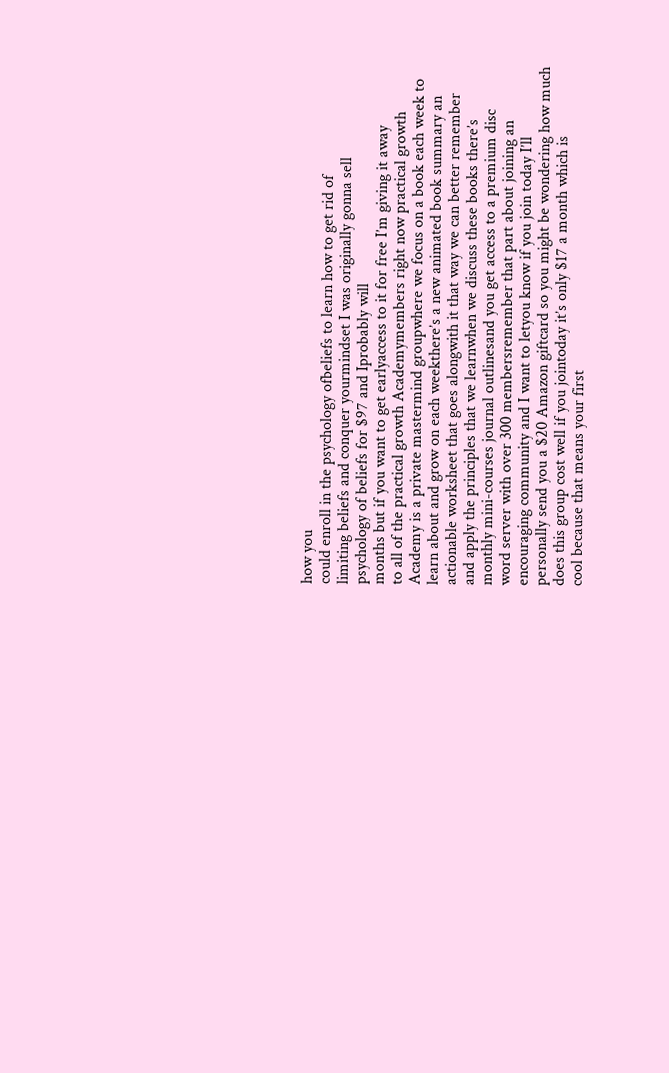how you
could enroll in the psychology ofbeliefs to learn how to get rid of
limiting beliefs and conquer yourmindset I was originally gonna sell
psychology of beliefs for $97 and Iprobably will
months but if you want to get earlyaccess to it for free I’m giving it away
to all of the practical growth Academymembers right now practical growth
Academy is a private mastermind groupwhere we focus on a book each week to
learn about and grow on each weekthere’s a new animated book summary an
actionable worksheet that goes alongwith it that way we can better remember
and apply the principles that we learnwhen we discuss these books there’s
monthly mini-courses journal outlinesand you get access to a premium disc
word server with over 300 membersremember that part about joining an
encouraging community and I want to letyou know if you join today I’ll
personally send you a $20 Amazon giftcard so you might be wondering how much
does this group cost well if you jointoday it’s only $17 a month which is
cool because that means your first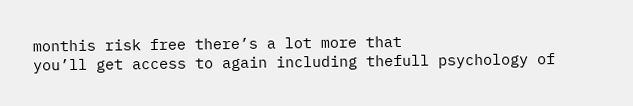monthis risk free there’s a lot more that
you’ll get access to again including thefull psychology of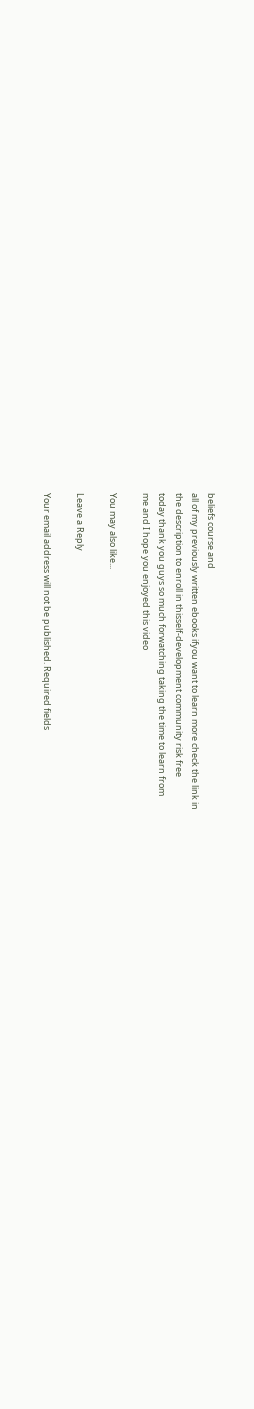beliefs course and
all of my previously written ebooks ifyou want to learn more check the link in
the description to enroll in thisself-development community risk free
today thank you guys so much forwatching taking the time to learn from
me and I hope you enjoyed this video

You may also like...

Leave a Reply

Your email address will not be published. Required fields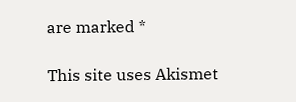are marked *

This site uses Akismet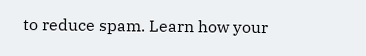to reduce spam. Learn how your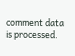comment data is processed.